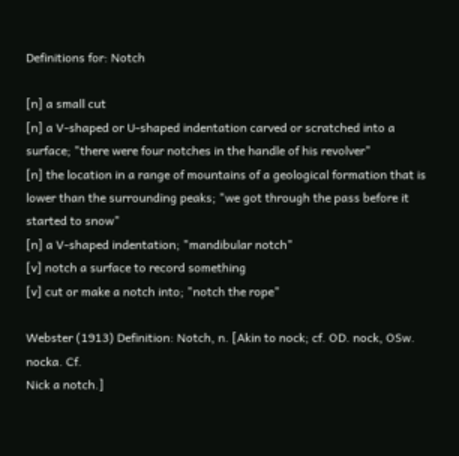Definitions for: Notch

[n] a small cut
[n] a V-shaped or U-shaped indentation carved or scratched into a surface; "there were four notches in the handle of his revolver"
[n] the location in a range of mountains of a geological formation that is lower than the surrounding peaks; "we got through the pass before it started to snow"
[n] a V-shaped indentation; "mandibular notch"
[v] notch a surface to record something
[v] cut or make a notch into; "notch the rope"

Webster (1913) Definition: Notch, n. [Akin to nock; cf. OD. nock, OSw. nocka. Cf.
Nick a notch.]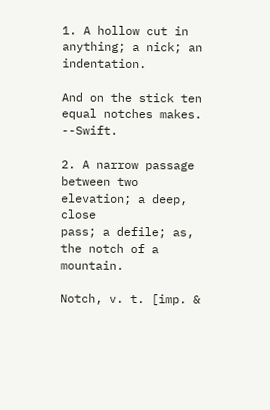1. A hollow cut in anything; a nick; an indentation.

And on the stick ten equal notches makes. --Swift.

2. A narrow passage between two elevation; a deep, close
pass; a defile; as, the notch of a mountain.

Notch, v. t. [imp. &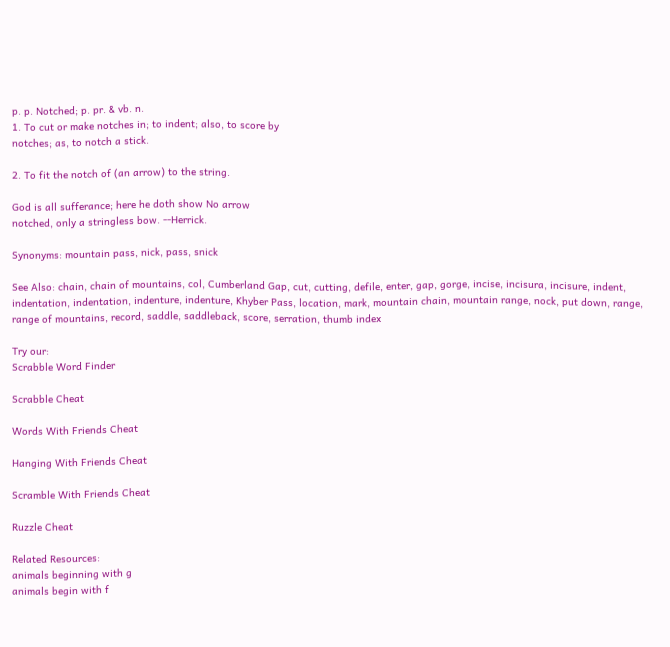p. p. Notched; p. pr. & vb. n.
1. To cut or make notches in; to indent; also, to score by
notches; as, to notch a stick.

2. To fit the notch of (an arrow) to the string.

God is all sufferance; here he doth show No arrow
notched, only a stringless bow. --Herrick.

Synonyms: mountain pass, nick, pass, snick

See Also: chain, chain of mountains, col, Cumberland Gap, cut, cutting, defile, enter, gap, gorge, incise, incisura, incisure, indent, indentation, indentation, indenture, indenture, Khyber Pass, location, mark, mountain chain, mountain range, nock, put down, range, range of mountains, record, saddle, saddleback, score, serration, thumb index

Try our:
Scrabble Word Finder

Scrabble Cheat

Words With Friends Cheat

Hanging With Friends Cheat

Scramble With Friends Cheat

Ruzzle Cheat

Related Resources:
animals beginning with g
animals begin with f